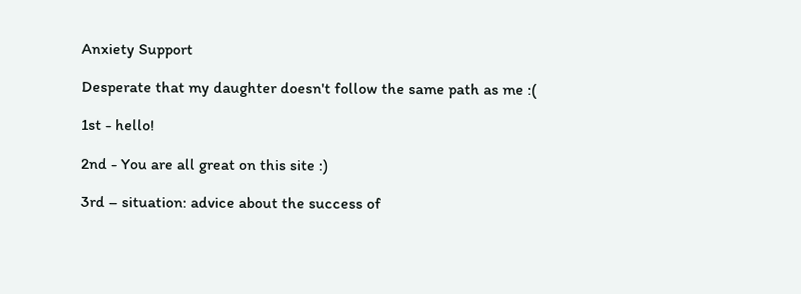Anxiety Support

Desperate that my daughter doesn't follow the same path as me :(

1st - hello!

2nd - You are all great on this site :)

3rd – situation: advice about the success of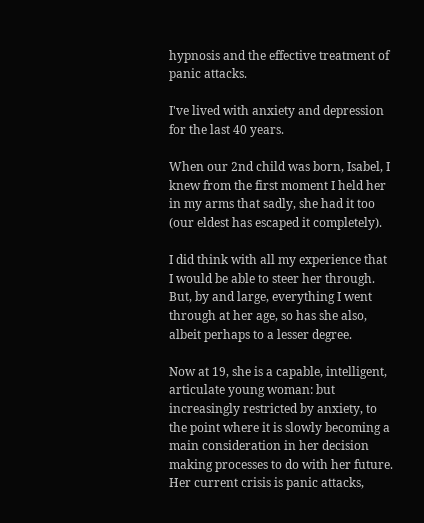hypnosis and the effective treatment of panic attacks.

I've lived with anxiety and depression for the last 40 years.

When our 2nd child was born, Isabel, I knew from the first moment I held her in my arms that sadly, she had it too (our eldest has escaped it completely).

I did think with all my experience that I would be able to steer her through. But, by and large, everything I went through at her age, so has she also, albeit perhaps to a lesser degree.

Now at 19, she is a capable, intelligent, articulate young woman: but increasingly restricted by anxiety, to the point where it is slowly becoming a main consideration in her decision making processes to do with her future. Her current crisis is panic attacks,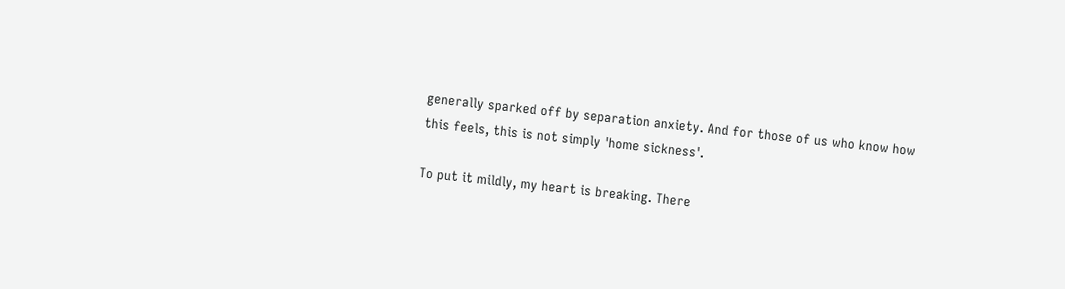generally sparked off by separation anxiety. And for those of us who know how this feels, this is not simply 'home sickness'.

To put it mildly, my heart is breaking. There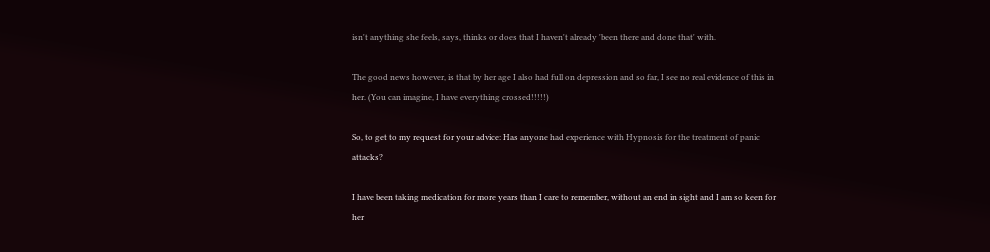isn't anything she feels, says, thinks or does that I haven't already 'been there and done that' with.

The good news however, is that by her age I also had full on depression and so far, I see no real evidence of this in her. (You can imagine, I have everything crossed!!!!!)

So, to get to my request for your advice: Has anyone had experience with Hypnosis for the treatment of panic attacks?

I have been taking medication for more years than I care to remember, without an end in sight and I am so keen for her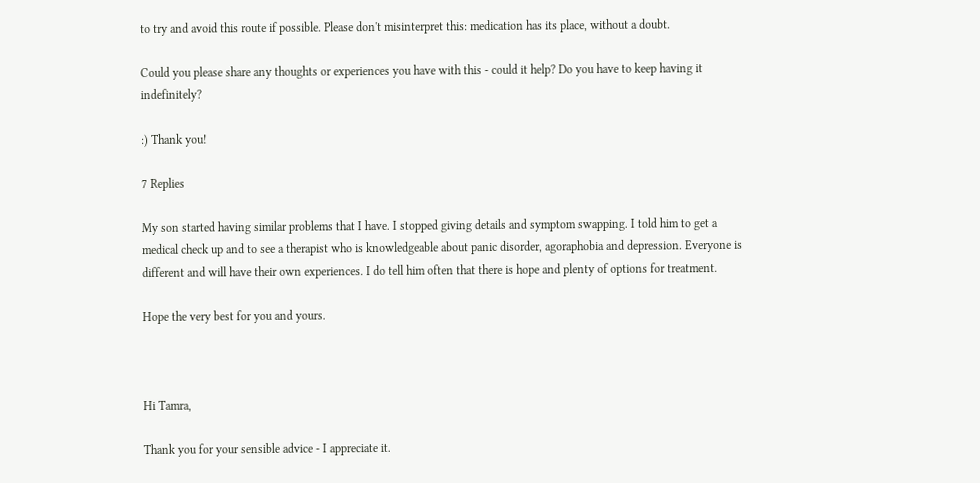to try and avoid this route if possible. Please don't misinterpret this: medication has its place, without a doubt.

Could you please share any thoughts or experiences you have with this - could it help? Do you have to keep having it indefinitely?

:) Thank you!

7 Replies

My son started having similar problems that I have. I stopped giving details and symptom swapping. I told him to get a medical check up and to see a therapist who is knowledgeable about panic disorder, agoraphobia and depression. Everyone is different and will have their own experiences. I do tell him often that there is hope and plenty of options for treatment.

Hope the very best for you and yours.



Hi Tamra,

Thank you for your sensible advice - I appreciate it.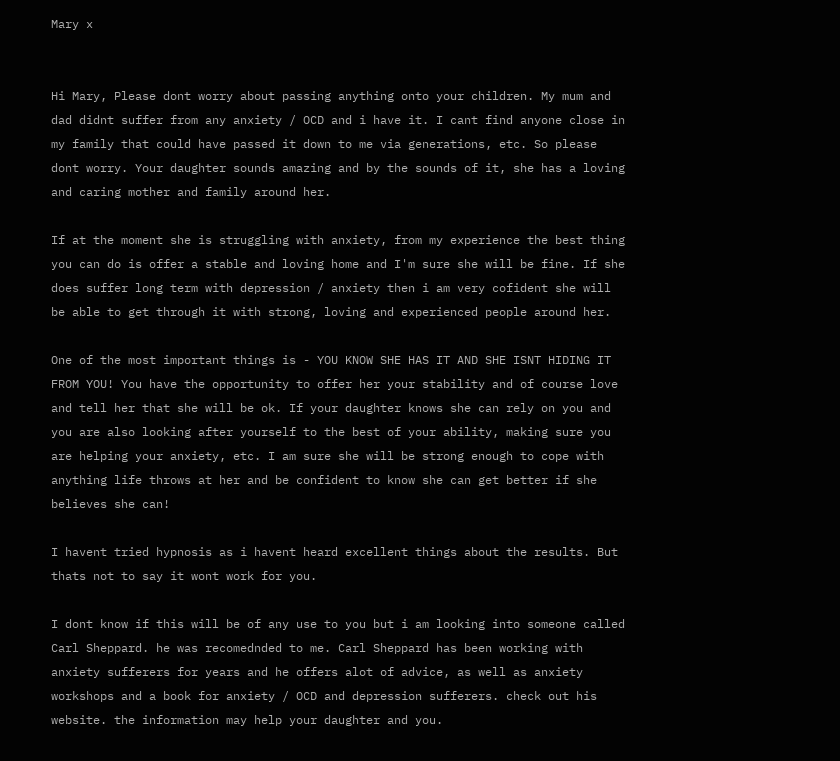Mary x


Hi Mary, Please dont worry about passing anything onto your children. My mum and dad didnt suffer from any anxiety / OCD and i have it. I cant find anyone close in my family that could have passed it down to me via generations, etc. So please dont worry. Your daughter sounds amazing and by the sounds of it, she has a loving and caring mother and family around her.

If at the moment she is struggling with anxiety, from my experience the best thing you can do is offer a stable and loving home and I'm sure she will be fine. If she does suffer long term with depression / anxiety then i am very cofident she will be able to get through it with strong, loving and experienced people around her.

One of the most important things is - YOU KNOW SHE HAS IT AND SHE ISNT HIDING IT FROM YOU! You have the opportunity to offer her your stability and of course love and tell her that she will be ok. If your daughter knows she can rely on you and you are also looking after yourself to the best of your ability, making sure you are helping your anxiety, etc. I am sure she will be strong enough to cope with anything life throws at her and be confident to know she can get better if she believes she can!

I havent tried hypnosis as i havent heard excellent things about the results. But thats not to say it wont work for you.

I dont know if this will be of any use to you but i am looking into someone called Carl Sheppard. he was recomednded to me. Carl Sheppard has been working with anxiety sufferers for years and he offers alot of advice, as well as anxiety workshops and a book for anxiety / OCD and depression sufferers. check out his website. the information may help your daughter and you.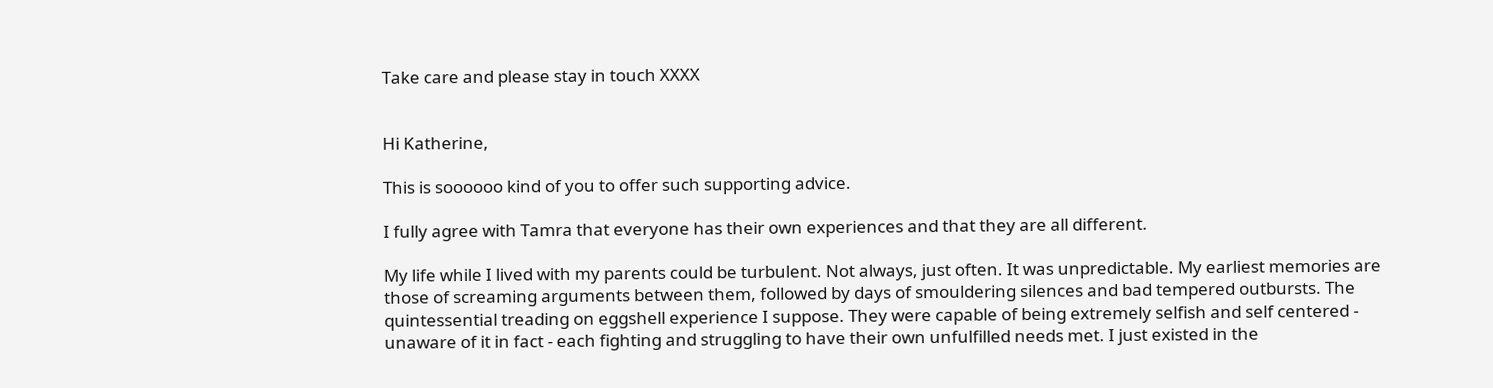Take care and please stay in touch XXXX


Hi Katherine,

This is soooooo kind of you to offer such supporting advice.

I fully agree with Tamra that everyone has their own experiences and that they are all different.

My life while I lived with my parents could be turbulent. Not always, just often. It was unpredictable. My earliest memories are those of screaming arguments between them, followed by days of smouldering silences and bad tempered outbursts. The quintessential treading on eggshell experience I suppose. They were capable of being extremely selfish and self centered - unaware of it in fact - each fighting and struggling to have their own unfulfilled needs met. I just existed in the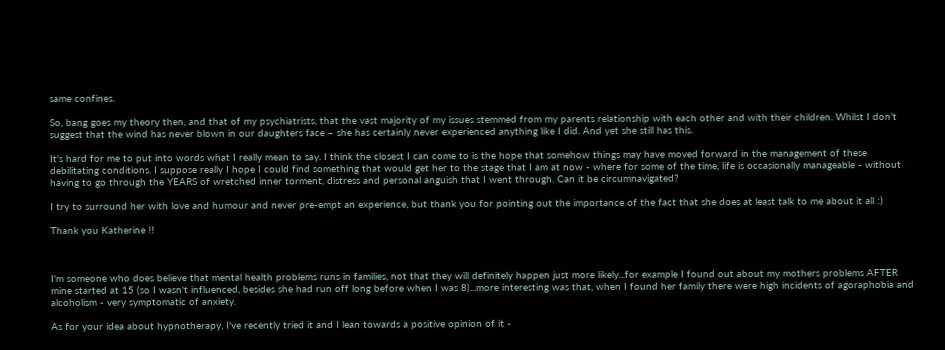same confines.

So, bang goes my theory then, and that of my psychiatrists, that the vast majority of my issues stemmed from my parents relationship with each other and with their children. Whilst I don’t suggest that the wind has never blown in our daughters face – she has certainly never experienced anything like I did. And yet she still has this.

It's hard for me to put into words what I really mean to say. I think the closest I can come to is the hope that somehow things may have moved forward in the management of these debilitating conditions. I suppose really I hope I could find something that would get her to the stage that I am at now - where for some of the time, life is occasionally manageable - without having to go through the YEARS of wretched inner torment, distress and personal anguish that I went through. Can it be circumnavigated?

I try to surround her with love and humour and never pre-empt an experience, but thank you for pointing out the importance of the fact that she does at least talk to me about it all :)

Thank you Katherine !!



I'm someone who does believe that mental health problems runs in families, not that they will definitely happen just more likely...for example I found out about my mothers problems AFTER mine started at 15 (so I wasn't influenced, besides she had run off long before when I was 8)...more interesting was that, when I found her family there were high incidents of agoraphobia and alcoholism - very symptomatic of anxiety.

As for your idea about hypnotherapy, I've recently tried it and I lean towards a positive opinion of it -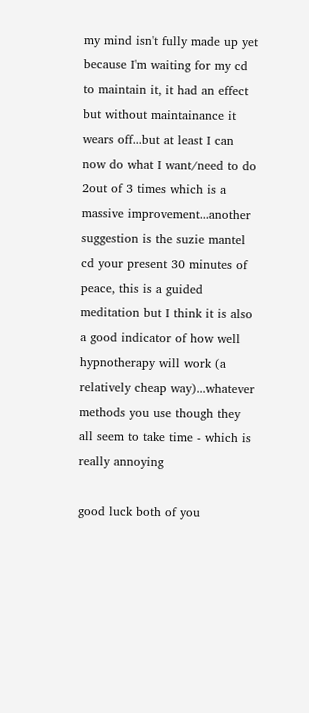my mind isn't fully made up yet because I'm waiting for my cd to maintain it, it had an effect but without maintainance it wears off...but at least I can now do what I want/need to do 2out of 3 times which is a massive improvement...another suggestion is the suzie mantel cd your present 30 minutes of peace, this is a guided meditation but I think it is also a good indicator of how well hypnotherapy will work (a relatively cheap way)...whatever methods you use though they all seem to take time - which is really annoying

good luck both of you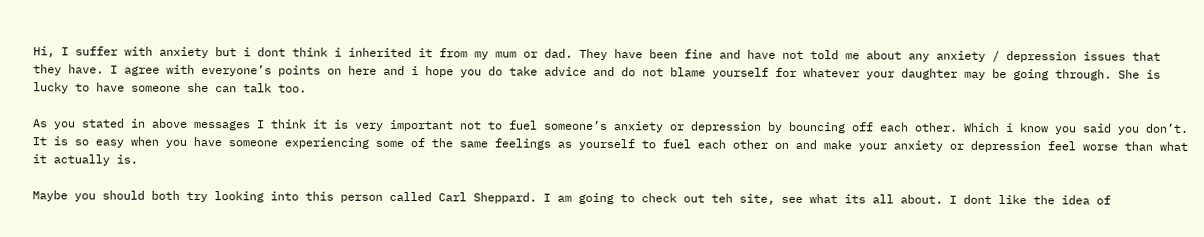Hi, I suffer with anxiety but i dont think i inherited it from my mum or dad. They have been fine and have not told me about any anxiety / depression issues that they have. I agree with everyone’s points on here and i hope you do take advice and do not blame yourself for whatever your daughter may be going through. She is lucky to have someone she can talk too.

As you stated in above messages I think it is very important not to fuel someone’s anxiety or depression by bouncing off each other. Which i know you said you don’t. It is so easy when you have someone experiencing some of the same feelings as yourself to fuel each other on and make your anxiety or depression feel worse than what it actually is.

Maybe you should both try looking into this person called Carl Sheppard. I am going to check out teh site, see what its all about. I dont like the idea of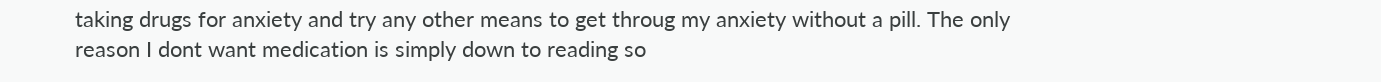taking drugs for anxiety and try any other means to get throug my anxiety without a pill. The only reason I dont want medication is simply down to reading so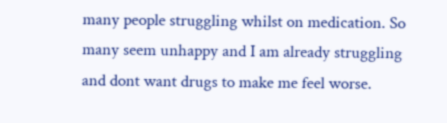many people struggling whilst on medication. So many seem unhappy and I am already struggling and dont want drugs to make me feel worse.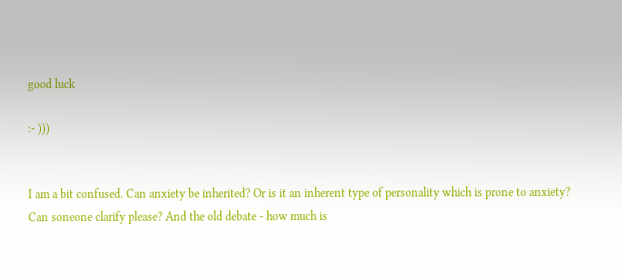good luck

:- )))


I am a bit confused. Can anxiety be inherited? Or is it an inherent type of personality which is prone to anxiety? Can soneone clarify please? And the old debate - how much is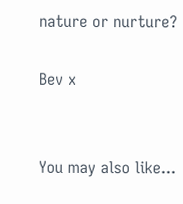nature or nurture?

Bev x


You may also like...